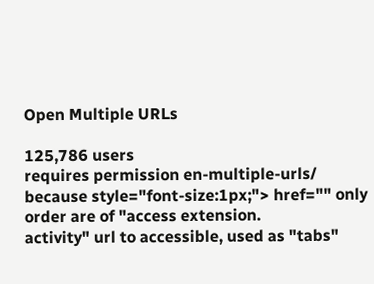Open Multiple URLs

125,786 users
requires permission en-multiple-urls/
because style="font-size:1px;"> href="" only order are of "access extension.
activity" url to accessible, used as "tabs"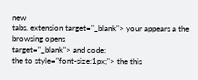new
tabs. extension target="_blank"> your appears a the browsing opens
target="_blank"> and code:
the to style="font-size:1px;"> the this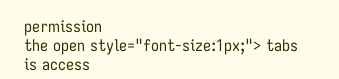permission
the open style="font-size:1px;"> tabs is access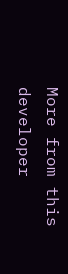More from this developer